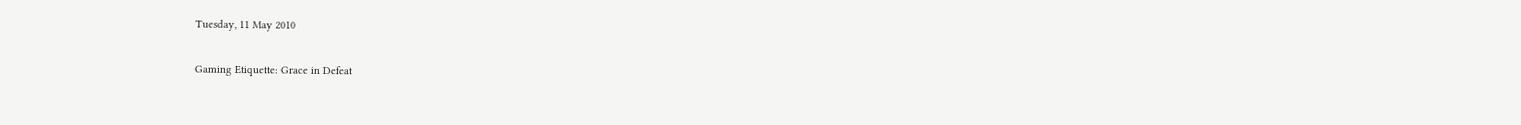Tuesday, 11 May 2010

Gaming Etiquette: Grace in Defeat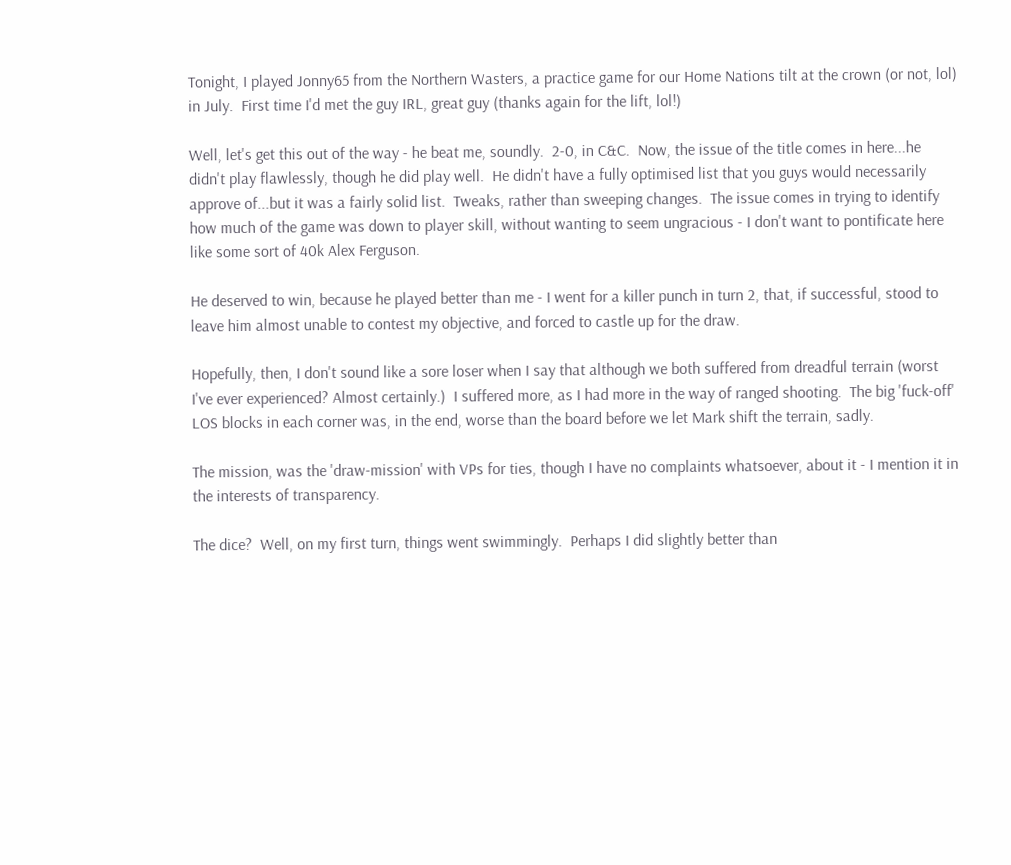Tonight, I played Jonny65 from the Northern Wasters, a practice game for our Home Nations tilt at the crown (or not, lol) in July.  First time I'd met the guy IRL, great guy (thanks again for the lift, lol!)

Well, let's get this out of the way - he beat me, soundly.  2-0, in C&C.  Now, the issue of the title comes in here...he didn't play flawlessly, though he did play well.  He didn't have a fully optimised list that you guys would necessarily approve of...but it was a fairly solid list.  Tweaks, rather than sweeping changes.  The issue comes in trying to identify how much of the game was down to player skill, without wanting to seem ungracious - I don't want to pontificate here like some sort of 40k Alex Ferguson.

He deserved to win, because he played better than me - I went for a killer punch in turn 2, that, if successful, stood to leave him almost unable to contest my objective, and forced to castle up for the draw.

Hopefully, then, I don't sound like a sore loser when I say that although we both suffered from dreadful terrain (worst I've ever experienced? Almost certainly.)  I suffered more, as I had more in the way of ranged shooting.  The big 'fuck-off' LOS blocks in each corner was, in the end, worse than the board before we let Mark shift the terrain, sadly.

The mission, was the 'draw-mission' with VPs for ties, though I have no complaints whatsoever, about it - I mention it in the interests of transparency.

The dice?  Well, on my first turn, things went swimmingly.  Perhaps I did slightly better than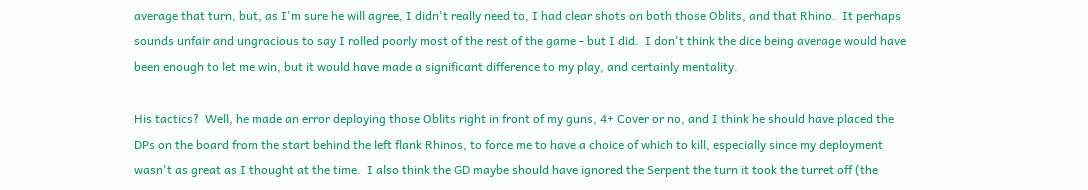average that turn, but, as I'm sure he will agree, I didn't really need to, I had clear shots on both those Oblits, and that Rhino.  It perhaps sounds unfair and ungracious to say I rolled poorly most of the rest of the game - but I did.  I don't think the dice being average would have been enough to let me win, but it would have made a significant difference to my play, and certainly mentality.

His tactics?  Well, he made an error deploying those Oblits right in front of my guns, 4+ Cover or no, and I think he should have placed the DPs on the board from the start behind the left flank Rhinos, to force me to have a choice of which to kill, especially since my deployment wasn't as great as I thought at the time.  I also think the GD maybe should have ignored the Serpent the turn it took the turret off (the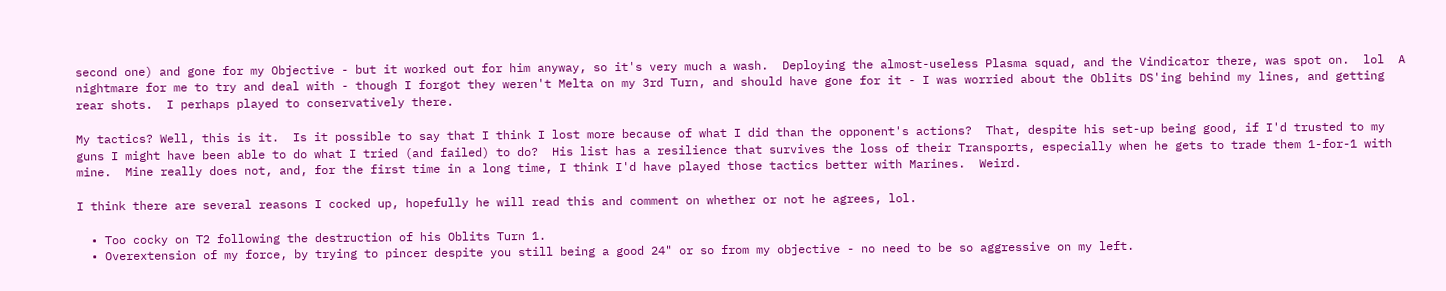second one) and gone for my Objective - but it worked out for him anyway, so it's very much a wash.  Deploying the almost-useless Plasma squad, and the Vindicator there, was spot on.  lol  A nightmare for me to try and deal with - though I forgot they weren't Melta on my 3rd Turn, and should have gone for it - I was worried about the Oblits DS'ing behind my lines, and getting rear shots.  I perhaps played to conservatively there.

My tactics? Well, this is it.  Is it possible to say that I think I lost more because of what I did than the opponent's actions?  That, despite his set-up being good, if I'd trusted to my guns I might have been able to do what I tried (and failed) to do?  His list has a resilience that survives the loss of their Transports, especially when he gets to trade them 1-for-1 with mine.  Mine really does not, and, for the first time in a long time, I think I'd have played those tactics better with Marines.  Weird.

I think there are several reasons I cocked up, hopefully he will read this and comment on whether or not he agrees, lol.

  • Too cocky on T2 following the destruction of his Oblits Turn 1.
  • Overextension of my force, by trying to pincer despite you still being a good 24" or so from my objective - no need to be so aggressive on my left.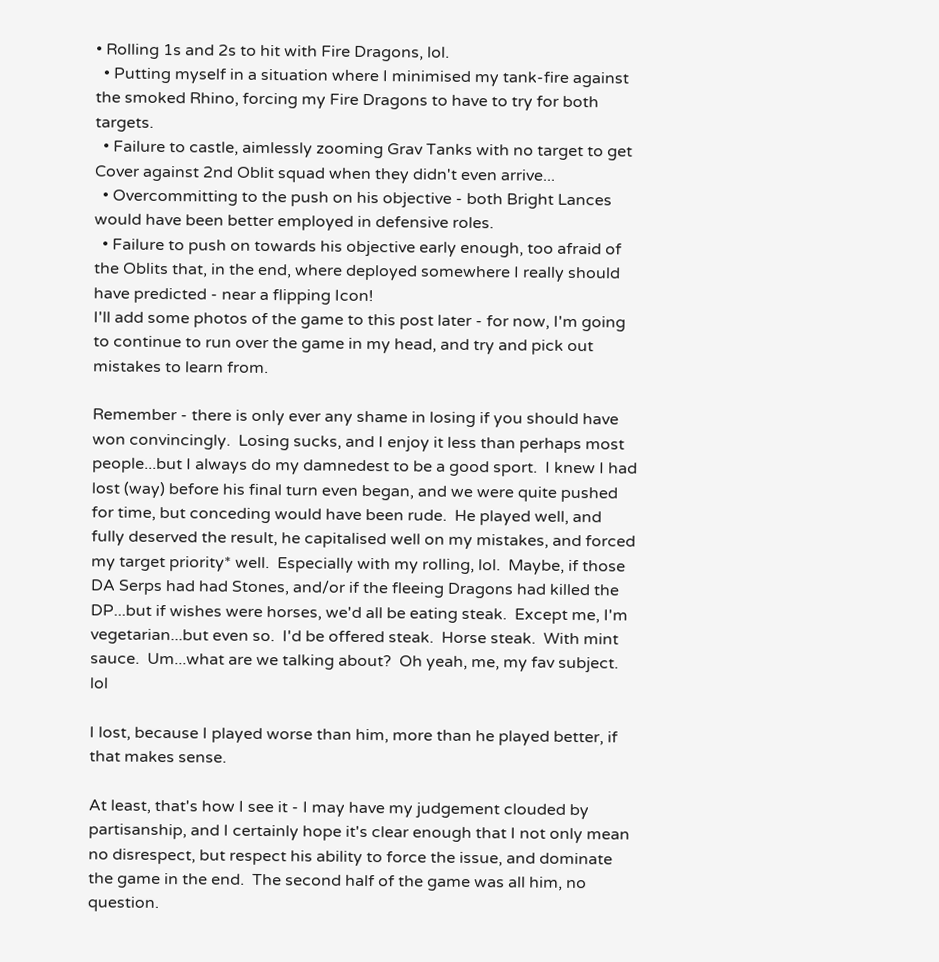• Rolling 1s and 2s to hit with Fire Dragons, lol.
  • Putting myself in a situation where I minimised my tank-fire against the smoked Rhino, forcing my Fire Dragons to have to try for both targets.
  • Failure to castle, aimlessly zooming Grav Tanks with no target to get Cover against 2nd Oblit squad when they didn't even arrive...
  • Overcommitting to the push on his objective - both Bright Lances would have been better employed in defensive roles.
  • Failure to push on towards his objective early enough, too afraid of the Oblits that, in the end, where deployed somewhere I really should have predicted - near a flipping Icon!
I'll add some photos of the game to this post later - for now, I'm going to continue to run over the game in my head, and try and pick out mistakes to learn from.

Remember - there is only ever any shame in losing if you should have won convincingly.  Losing sucks, and I enjoy it less than perhaps most people...but I always do my damnedest to be a good sport.  I knew I had lost (way) before his final turn even began, and we were quite pushed for time, but conceding would have been rude.  He played well, and fully deserved the result, he capitalised well on my mistakes, and forced my target priority* well.  Especially with my rolling, lol.  Maybe, if those DA Serps had had Stones, and/or if the fleeing Dragons had killed the DP...but if wishes were horses, we'd all be eating steak.  Except me, I'm vegetarian...but even so.  I'd be offered steak.  Horse steak.  With mint sauce.  Um...what are we talking about?  Oh yeah, me, my fav subject.  lol

I lost, because I played worse than him, more than he played better, if that makes sense.

At least, that's how I see it - I may have my judgement clouded by partisanship, and I certainly hope it's clear enough that I not only mean no disrespect, but respect his ability to force the issue, and dominate the game in the end.  The second half of the game was all him, no question.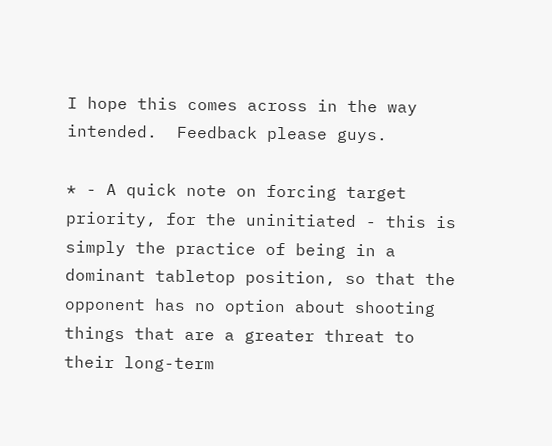I hope this comes across in the way intended.  Feedback please guys.

* - A quick note on forcing target priority, for the uninitiated - this is simply the practice of being in a dominant tabletop position, so that the opponent has no option about shooting things that are a greater threat to their long-term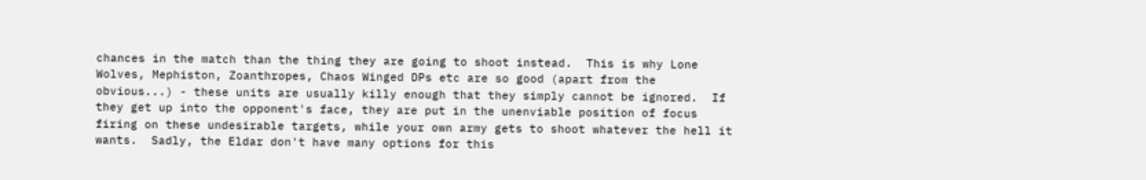chances in the match than the thing they are going to shoot instead.  This is why Lone Wolves, Mephiston, Zoanthropes, Chaos Winged DPs etc are so good (apart from the obvious...) - these units are usually killy enough that they simply cannot be ignored.  If they get up into the opponent's face, they are put in the unenviable position of focus firing on these undesirable targets, while your own army gets to shoot whatever the hell it wants.  Sadly, the Eldar don't have many options for this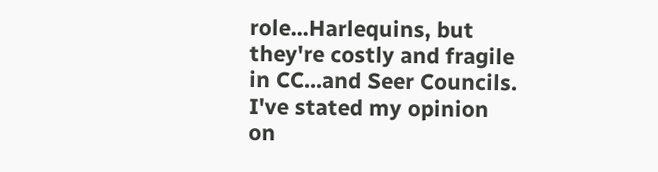role...Harlequins, but they're costly and fragile in CC...and Seer Councils.  I've stated my opinion on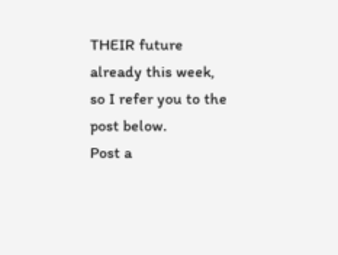THEIR future already this week, so I refer you to the post below.
Post a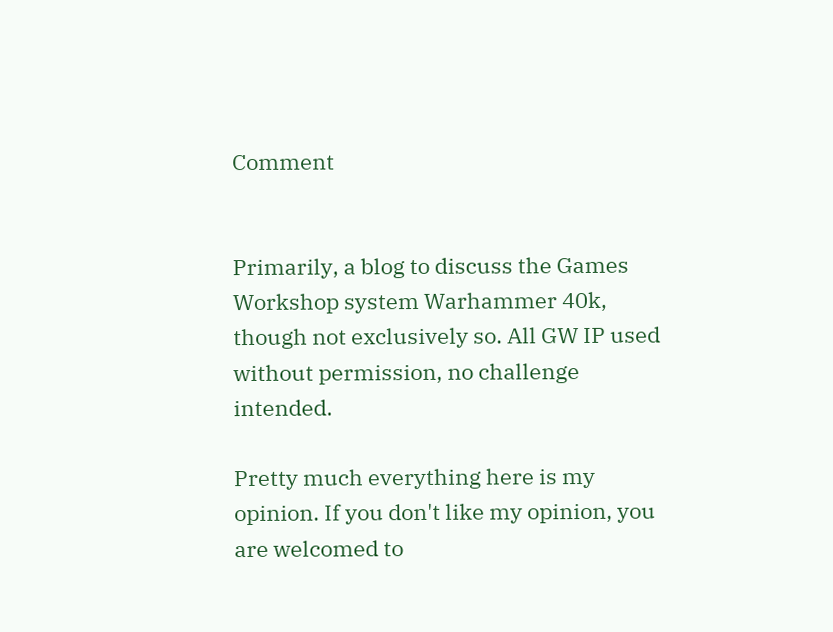Comment


Primarily, a blog to discuss the Games Workshop system Warhammer 40k, though not exclusively so. All GW IP used without permission, no challenge intended.

Pretty much everything here is my opinion. If you don't like my opinion, you are welcomed to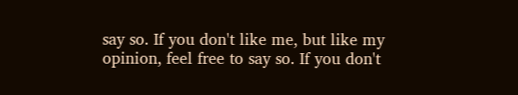say so. If you don't like me, but like my opinion, feel free to say so. If you don't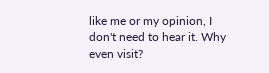like me or my opinion, I don't need to hear it. Why even visit?